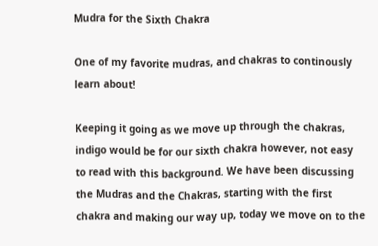Mudra for the Sixth Chakra

One of my favorite mudras, and chakras to continously learn about!

Keeping it going as we move up through the chakras, indigo would be for our sixth chakra however, not easy to read with this background. We have been discussing the Mudras and the Chakras, starting with the first chakra and making our way up, today we move on to the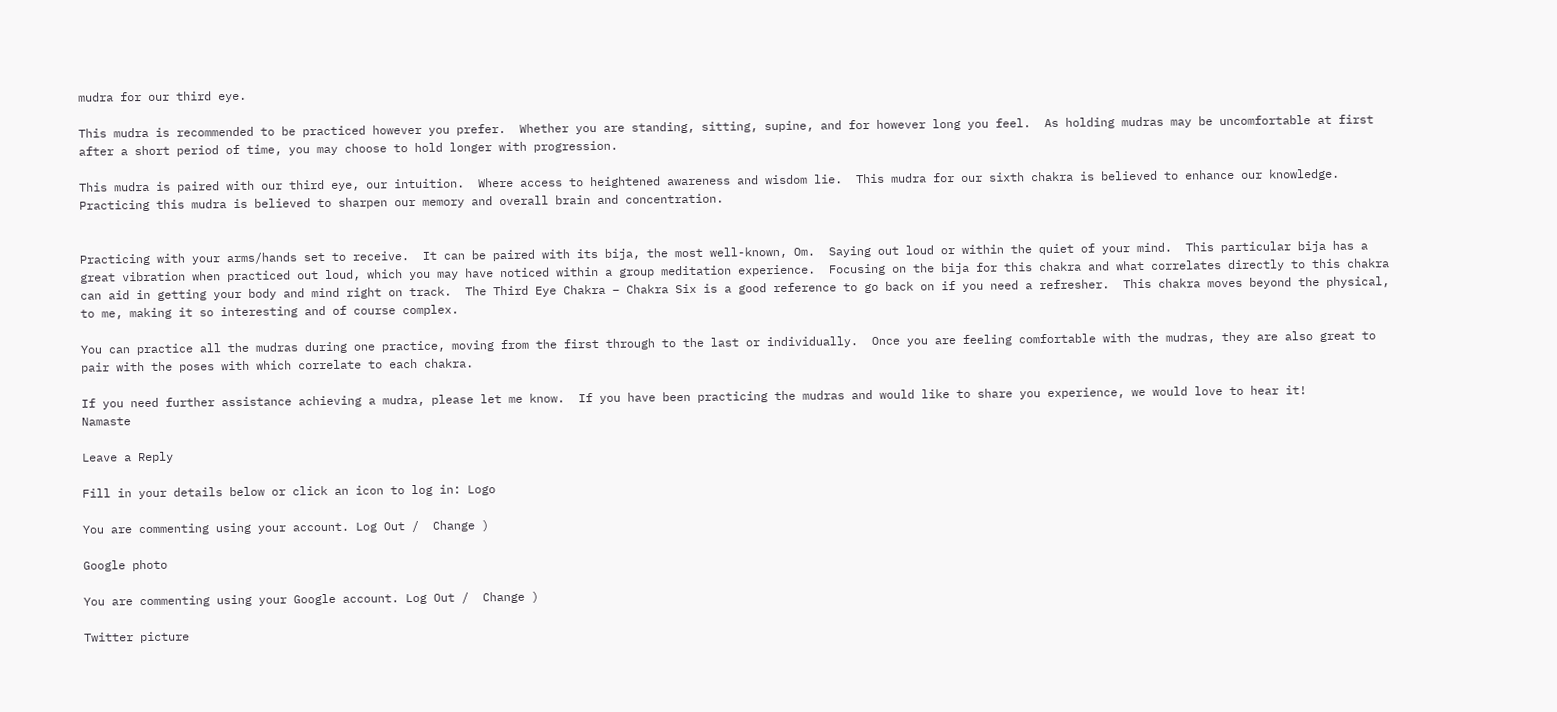mudra for our third eye.

This mudra is recommended to be practiced however you prefer.  Whether you are standing, sitting, supine, and for however long you feel.  As holding mudras may be uncomfortable at first after a short period of time, you may choose to hold longer with progression.

This mudra is paired with our third eye, our intuition.  Where access to heightened awareness and wisdom lie.  This mudra for our sixth chakra is believed to enhance our knowledge.  Practicing this mudra is believed to sharpen our memory and overall brain and concentration.


Practicing with your arms/hands set to receive.  It can be paired with its bija, the most well-known, Om.  Saying out loud or within the quiet of your mind.  This particular bija has a great vibration when practiced out loud, which you may have noticed within a group meditation experience.  Focusing on the bija for this chakra and what correlates directly to this chakra can aid in getting your body and mind right on track.  The Third Eye Chakra – Chakra Six is a good reference to go back on if you need a refresher.  This chakra moves beyond the physical, to me, making it so interesting and of course complex.

You can practice all the mudras during one practice, moving from the first through to the last or individually.  Once you are feeling comfortable with the mudras, they are also great to pair with the poses with which correlate to each chakra.

If you need further assistance achieving a mudra, please let me know.  If you have been practicing the mudras and would like to share you experience, we would love to hear it!
Namaste

Leave a Reply

Fill in your details below or click an icon to log in: Logo

You are commenting using your account. Log Out /  Change )

Google photo

You are commenting using your Google account. Log Out /  Change )

Twitter picture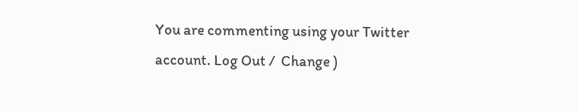You are commenting using your Twitter account. Log Out /  Change )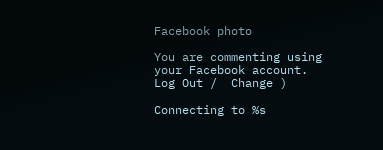Facebook photo

You are commenting using your Facebook account. Log Out /  Change )

Connecting to %s